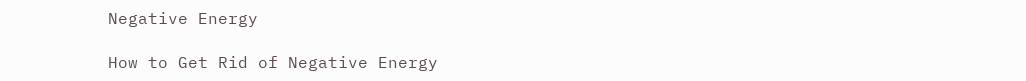Negative Energy

How to Get Rid of Negative Energy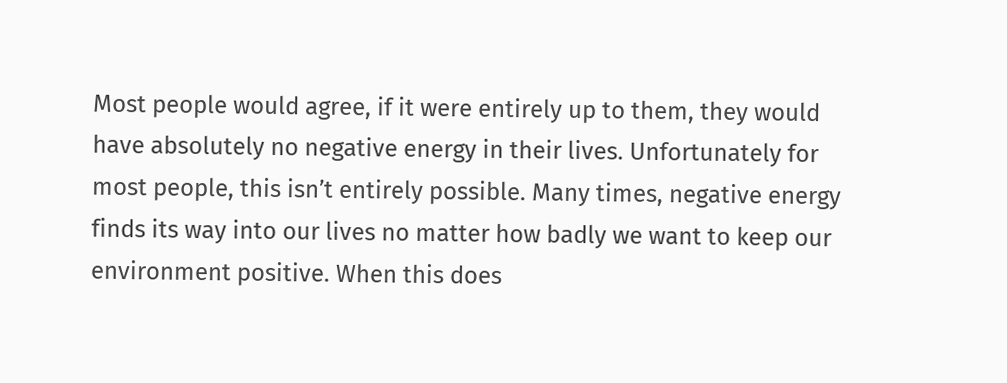Most people would agree, if it were entirely up to them, they would have absolutely no negative energy in their lives. Unfortunately for most people, this isn’t entirely possible. Many times, negative energy finds its way into our lives no matter how badly we want to keep our environment positive. When this does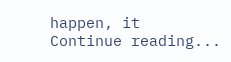happen, it
Continue reading...